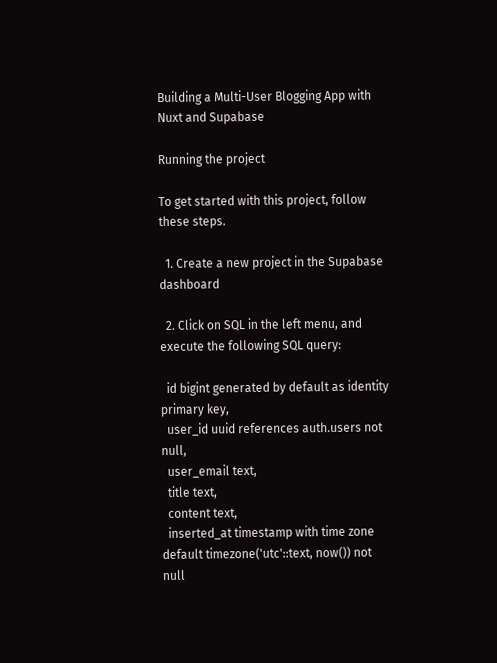Building a Multi-User Blogging App with Nuxt and Supabase

Running the project

To get started with this project, follow these steps.

  1. Create a new project in the Supabase dashboard

  2. Click on SQL in the left menu, and execute the following SQL query:

  id bigint generated by default as identity primary key,
  user_id uuid references auth.users not null,
  user_email text,
  title text,
  content text,
  inserted_at timestamp with time zone default timezone('utc'::text, now()) not null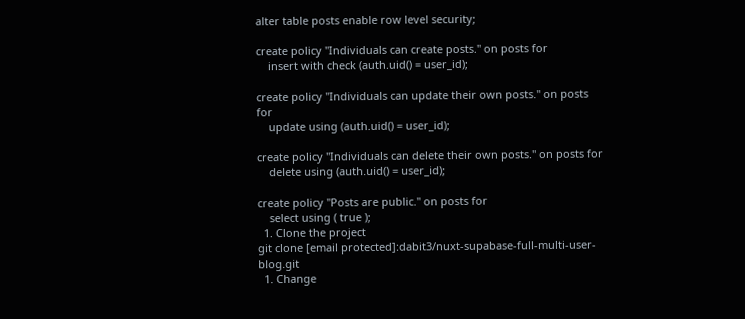alter table posts enable row level security;

create policy "Individuals can create posts." on posts for
    insert with check (auth.uid() = user_id);

create policy "Individuals can update their own posts." on posts for
    update using (auth.uid() = user_id);

create policy "Individuals can delete their own posts." on posts for
    delete using (auth.uid() = user_id);

create policy "Posts are public." on posts for
    select using ( true );
  1. Clone the project
git clone [email protected]:dabit3/nuxt-supabase-full-multi-user-blog.git
  1. Change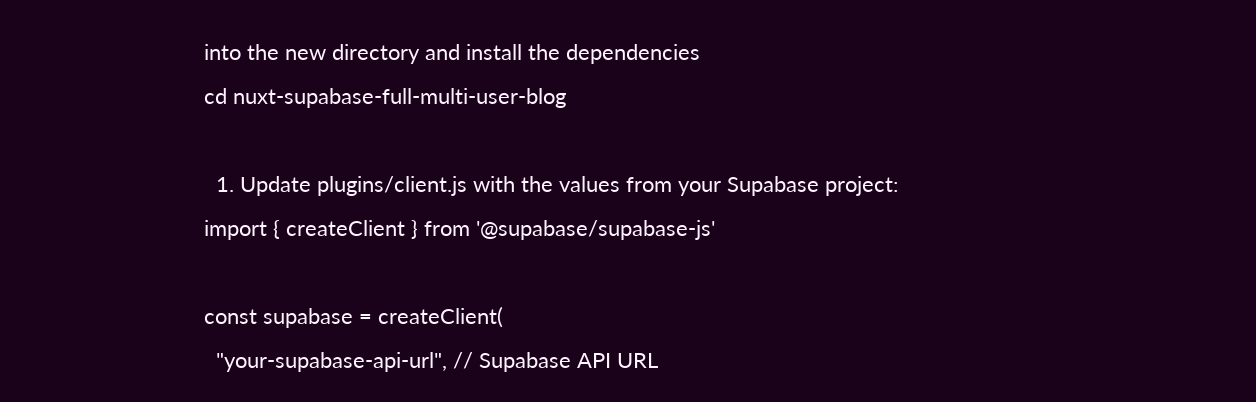into the new directory and install the dependencies
cd nuxt-supabase-full-multi-user-blog

  1. Update plugins/client.js with the values from your Supabase project:
import { createClient } from '@supabase/supabase-js'

const supabase = createClient(
  "your-supabase-api-url", // Supabase API URL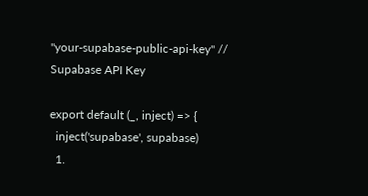"your-supabase-public-api-key" // Supabase API Key

export default (_, inject) => {
  inject('supabase', supabase)
  1.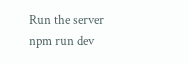Run the server
npm run dev